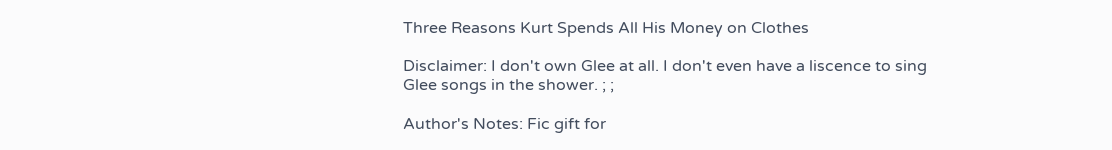Three Reasons Kurt Spends All His Money on Clothes

Disclaimer: I don't own Glee at all. I don't even have a liscence to sing Glee songs in the shower. ; ;

Author's Notes: Fic gift for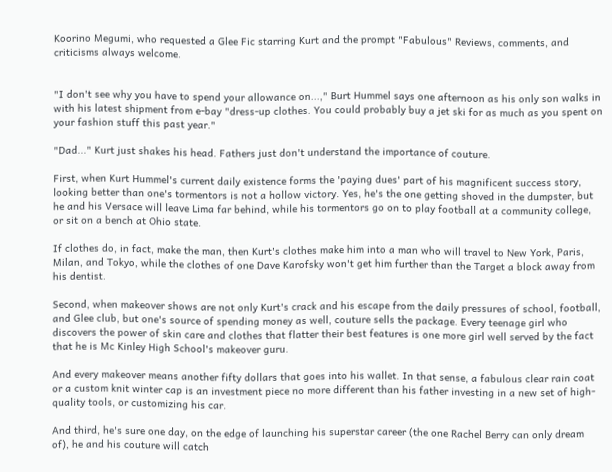Koorino Megumi, who requested a Glee Fic starring Kurt and the prompt "Fabulous" Reviews, comments, and criticisms always welcome.


"I don't see why you have to spend your allowance on...," Burt Hummel says one afternoon as his only son walks in with his latest shipment from e-bay "dress-up clothes. You could probably buy a jet ski for as much as you spent on your fashion stuff this past year."

"Dad..." Kurt just shakes his head. Fathers just don't understand the importance of couture.

First, when Kurt Hummel's current daily existence forms the 'paying dues' part of his magnificent success story, looking better than one's tormentors is not a hollow victory. Yes, he's the one getting shoved in the dumpster, but he and his Versace will leave Lima far behind, while his tormentors go on to play football at a community college, or sit on a bench at Ohio state.

If clothes do, in fact, make the man, then Kurt's clothes make him into a man who will travel to New York, Paris, Milan, and Tokyo, while the clothes of one Dave Karofsky won't get him further than the Target a block away from his dentist.

Second, when makeover shows are not only Kurt's crack and his escape from the daily pressures of school, football, and Glee club, but one's source of spending money as well, couture sells the package. Every teenage girl who discovers the power of skin care and clothes that flatter their best features is one more girl well served by the fact that he is Mc Kinley High School's makeover guru.

And every makeover means another fifty dollars that goes into his wallet. In that sense, a fabulous clear rain coat or a custom knit winter cap is an investment piece no more different than his father investing in a new set of high-quality tools, or customizing his car.

And third, he's sure one day, on the edge of launching his superstar career (the one Rachel Berry can only dream of), he and his couture will catch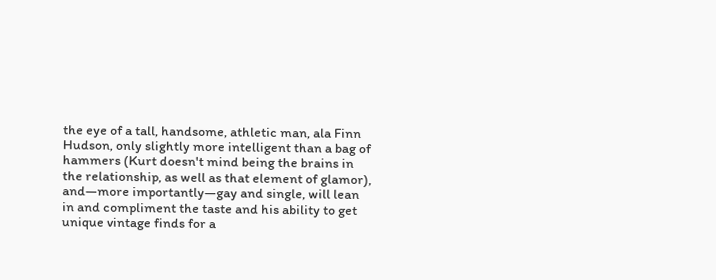the eye of a tall, handsome, athletic man, ala Finn Hudson, only slightly more intelligent than a bag of hammers (Kurt doesn't mind being the brains in the relationship, as well as that element of glamor), and—more importantly—gay and single, will lean in and compliment the taste and his ability to get unique vintage finds for a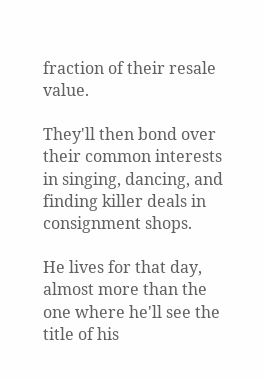fraction of their resale value.

They'll then bond over their common interests in singing, dancing, and finding killer deals in consignment shops.

He lives for that day, almost more than the one where he'll see the title of his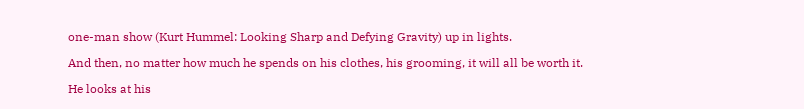one-man show (Kurt Hummel: Looking Sharp and Defying Gravity) up in lights.

And then, no matter how much he spends on his clothes, his grooming, it will all be worth it.

He looks at his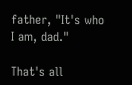father, "It's who I am, dad."

That's all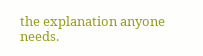the explanation anyone needs.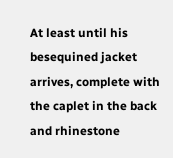At least until his besequined jacket arrives, complete with the caplet in the back and rhinestone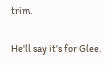trim.

He'll say it's for Glee.